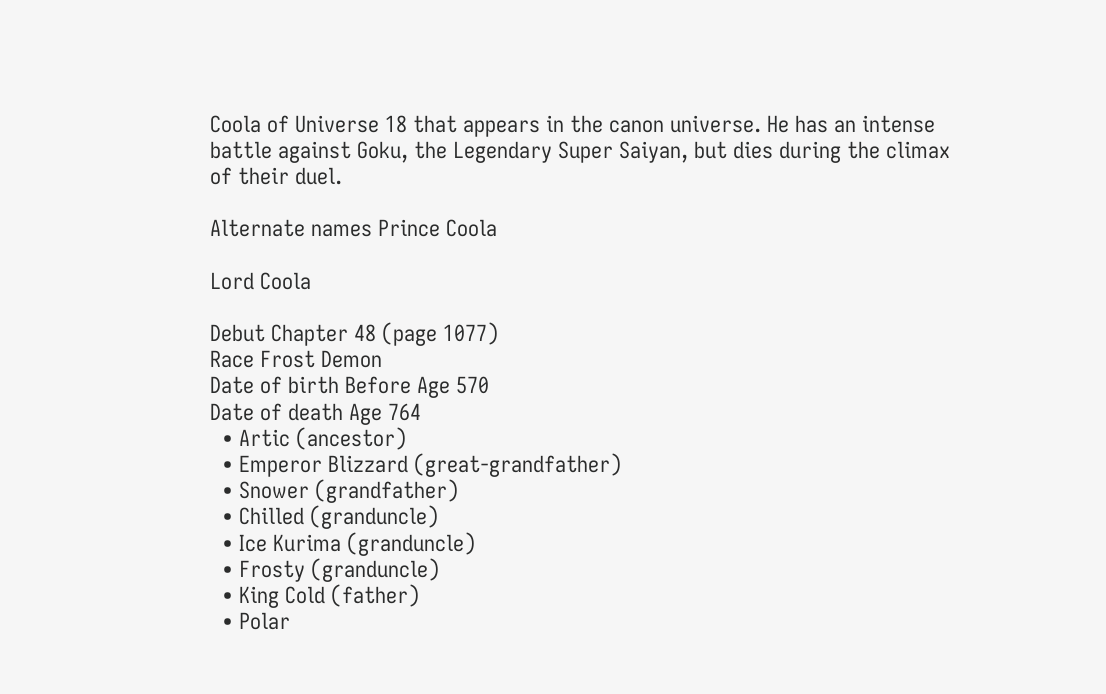Coola of Universe 18 that appears in the canon universe. He has an intense battle against Goku, the Legendary Super Saiyan, but dies during the climax of their duel.

Alternate names Prince Coola

Lord Coola

Debut Chapter 48 (page 1077)
Race Frost Demon
Date of birth Before Age 570
Date of death Age 764
  • Artic (ancestor)
  • Emperor Blizzard (great-grandfather)
  • Snower (grandfather)
  • Chilled (granduncle)
  • Ice Kurima (granduncle)
  • Frosty (granduncle)
  • King Cold (father)
  • Polar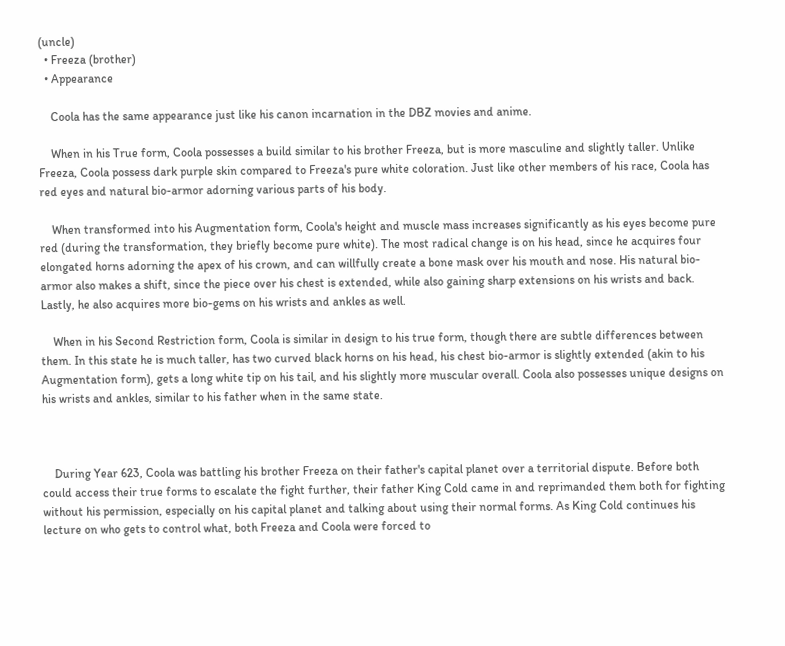(uncle)
  • Freeza (brother)
  • Appearance

    Coola has the same appearance just like his canon incarnation in the DBZ movies and anime.

    When in his True form, Coola possesses a build similar to his brother Freeza, but is more masculine and slightly taller. Unlike Freeza, Coola possess dark purple skin compared to Freeza's pure white coloration. Just like other members of his race, Coola has red eyes and natural bio-armor adorning various parts of his body.

    When transformed into his Augmentation form, Coola's height and muscle mass increases significantly as his eyes become pure red (during the transformation, they briefly become pure white). The most radical change is on his head, since he acquires four elongated horns adorning the apex of his crown, and can willfully create a bone mask over his mouth and nose. His natural bio-armor also makes a shift, since the piece over his chest is extended, while also gaining sharp extensions on his wrists and back. Lastly, he also acquires more bio-gems on his wrists and ankles as well.

    When in his Second Restriction form, Coola is similar in design to his true form, though there are subtle differences between them. In this state he is much taller, has two curved black horns on his head, his chest bio-armor is slightly extended (akin to his Augmentation form), gets a long white tip on his tail, and his slightly more muscular overall. Coola also possesses unique designs on his wrists and ankles, similar to his father when in the same state.



    During Year 623, Coola was battling his brother Freeza on their father's capital planet over a territorial dispute. Before both could access their true forms to escalate the fight further, their father King Cold came in and reprimanded them both for fighting without his permission, especially on his capital planet and talking about using their normal forms. As King Cold continues his lecture on who gets to control what, both Freeza and Coola were forced to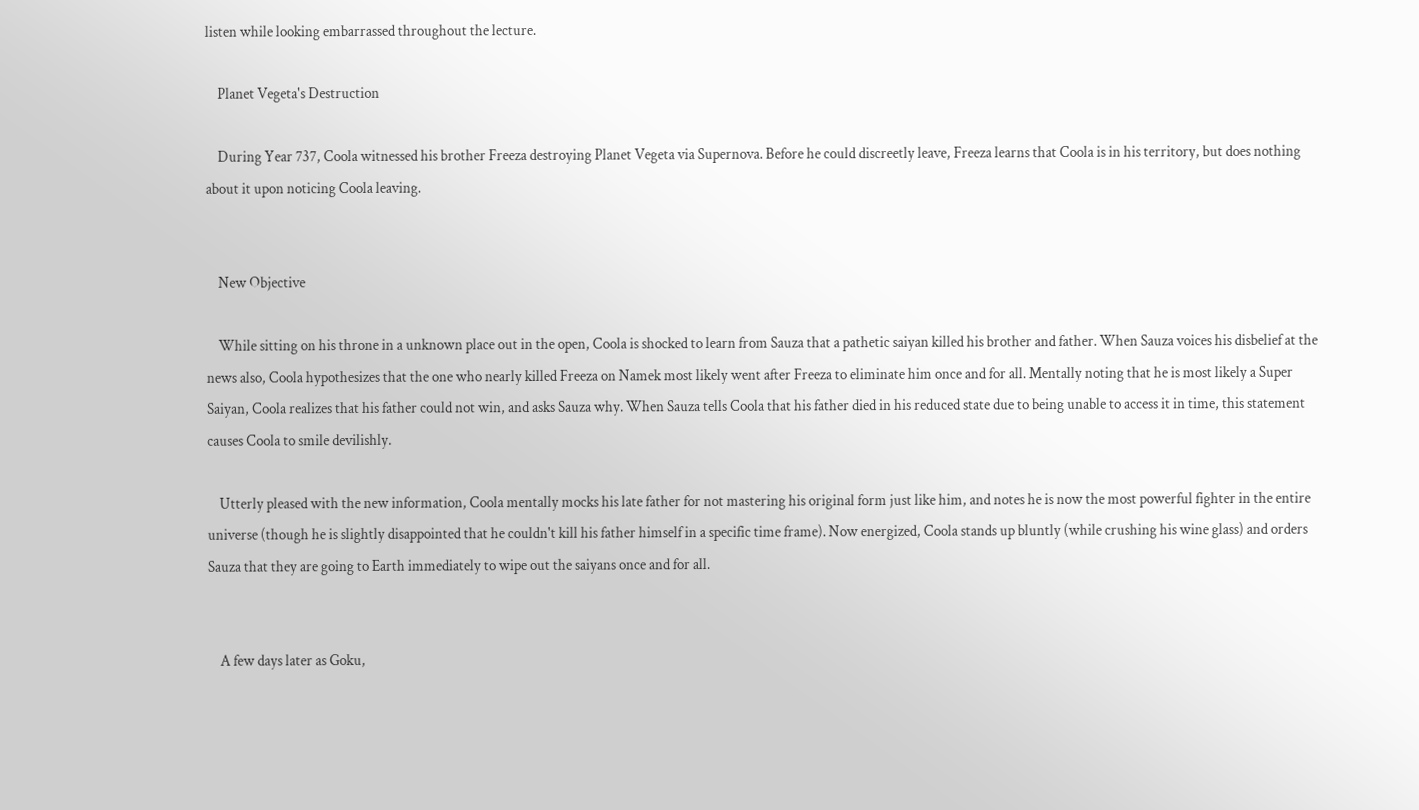listen while looking embarrassed throughout the lecture.

    Planet Vegeta's Destruction

    During Year 737, Coola witnessed his brother Freeza destroying Planet Vegeta via Supernova. Before he could discreetly leave, Freeza learns that Coola is in his territory, but does nothing about it upon noticing Coola leaving.


    New Objective

    While sitting on his throne in a unknown place out in the open, Coola is shocked to learn from Sauza that a pathetic saiyan killed his brother and father. When Sauza voices his disbelief at the news also, Coola hypothesizes that the one who nearly killed Freeza on Namek most likely went after Freeza to eliminate him once and for all. Mentally noting that he is most likely a Super Saiyan, Coola realizes that his father could not win, and asks Sauza why. When Sauza tells Coola that his father died in his reduced state due to being unable to access it in time, this statement causes Coola to smile devilishly.

    Utterly pleased with the new information, Coola mentally mocks his late father for not mastering his original form just like him, and notes he is now the most powerful fighter in the entire universe (though he is slightly disappointed that he couldn't kill his father himself in a specific time frame). Now energized, Coola stands up bluntly (while crushing his wine glass) and orders Sauza that they are going to Earth immediately to wipe out the saiyans once and for all.


    A few days later as Goku,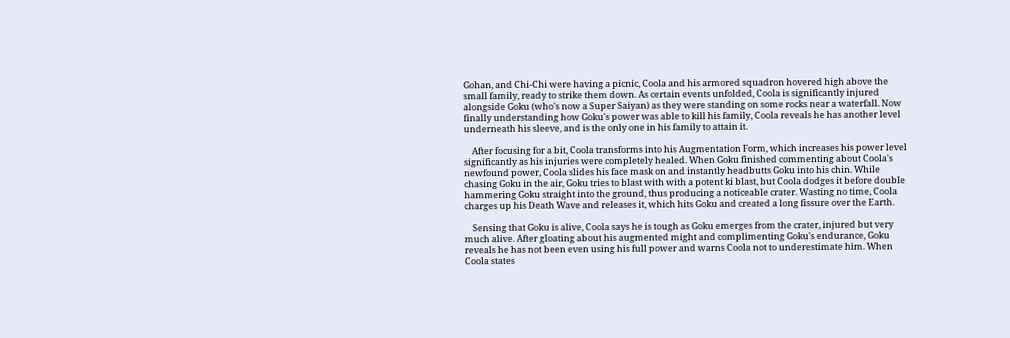Gohan, and Chi-Chi were having a picnic, Coola and his armored squadron hovered high above the small family, ready to strike them down. As certain events unfolded, Coola is significantly injured alongside Goku (who's now a Super Saiyan) as they were standing on some rocks near a waterfall. Now finally understanding how Goku's power was able to kill his family, Coola reveals he has another level underneath his sleeve, and is the only one in his family to attain it.

    After focusing for a bit, Coola transforms into his Augmentation Form, which increases his power level significantly as his injuries were completely healed. When Goku finished commenting about Coola's newfound power, Coola slides his face mask on and instantly headbutts Goku into his chin. While chasing Goku in the air, Goku tries to blast with with a potent ki blast, but Coola dodges it before double hammering Goku straight into the ground, thus producing a noticeable crater. Wasting no time, Coola charges up his Death Wave and releases it, which hits Goku and created a long fissure over the Earth.

    Sensing that Goku is alive, Coola says he is tough as Goku emerges from the crater, injured but very much alive. After gloating about his augmented might and complimenting Goku's endurance, Goku reveals he has not been even using his full power and warns Coola not to underestimate him. When Coola states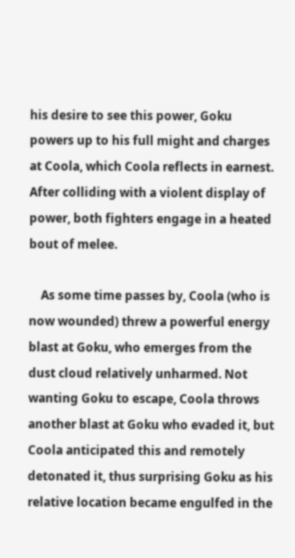his desire to see this power, Goku powers up to his full might and charges at Coola, which Coola reflects in earnest. After colliding with a violent display of power, both fighters engage in a heated bout of melee.

    As some time passes by, Coola (who is now wounded) threw a powerful energy blast at Goku, who emerges from the dust cloud relatively unharmed. Not wanting Goku to escape, Coola throws another blast at Goku who evaded it, but Coola anticipated this and remotely detonated it, thus surprising Goku as his relative location became engulfed in the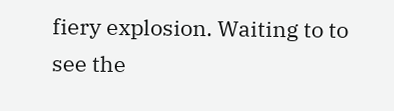fiery explosion. Waiting to to see the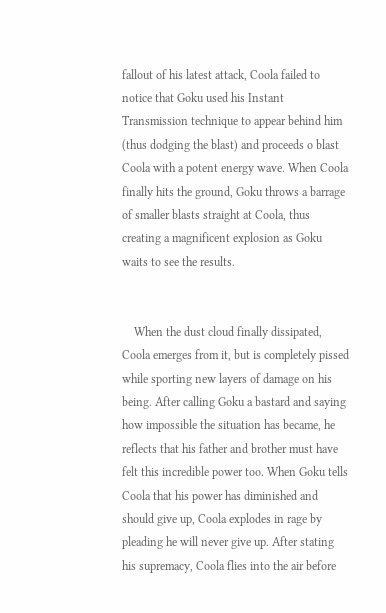fallout of his latest attack, Coola failed to notice that Goku used his Instant Transmission technique to appear behind him (thus dodging the blast) and proceeds o blast Coola with a potent energy wave. When Coola finally hits the ground, Goku throws a barrage of smaller blasts straight at Coola, thus creating a magnificent explosion as Goku waits to see the results.


    When the dust cloud finally dissipated, Coola emerges from it, but is completely pissed while sporting new layers of damage on his being. After calling Goku a bastard and saying how impossible the situation has became, he reflects that his father and brother must have felt this incredible power too. When Goku tells Coola that his power has diminished and should give up, Coola explodes in rage by pleading he will never give up. After stating his supremacy, Coola flies into the air before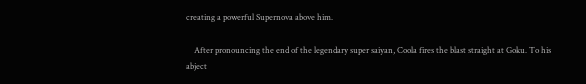creating a powerful Supernova above him.

    After pronouncing the end of the legendary super saiyan, Coola fires the blast straight at Goku. To his abject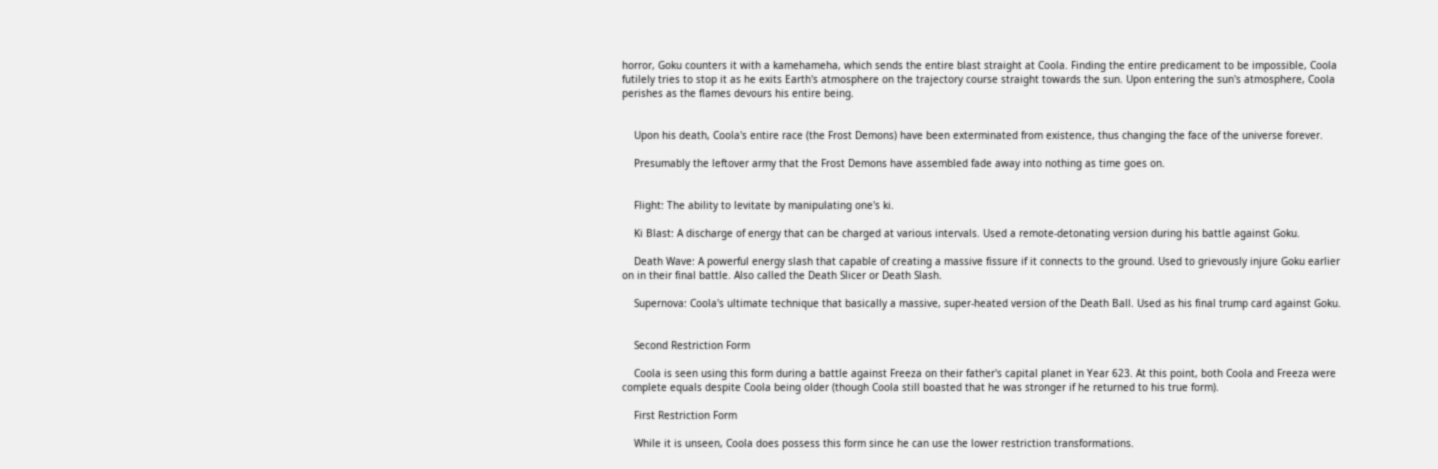horror, Goku counters it with a kamehameha, which sends the entire blast straight at Coola. Finding the entire predicament to be impossible, Coola futilely tries to stop it as he exits Earth's atmosphere on the trajectory course straight towards the sun. Upon entering the sun's atmosphere, Coola perishes as the flames devours his entire being.


    Upon his death, Coola's entire race (the Frost Demons) have been exterminated from existence, thus changing the face of the universe forever.

    Presumably the leftover army that the Frost Demons have assembled fade away into nothing as time goes on.


    Flight: The ability to levitate by manipulating one's ki.

    Ki Blast: A discharge of energy that can be charged at various intervals. Used a remote-detonating version during his battle against Goku.

    Death Wave: A powerful energy slash that capable of creating a massive fissure if it connects to the ground. Used to grievously injure Goku earlier on in their final battle. Also called the Death Slicer or Death Slash.

    Supernova: Coola's ultimate technique that basically a massive, super-heated version of the Death Ball. Used as his final trump card against Goku.


    Second Restriction Form

    Coola is seen using this form during a battle against Freeza on their father's capital planet in Year 623. At this point, both Coola and Freeza were complete equals despite Coola being older (though Coola still boasted that he was stronger if he returned to his true form).

    First Restriction Form

    While it is unseen, Coola does possess this form since he can use the lower restriction transformations.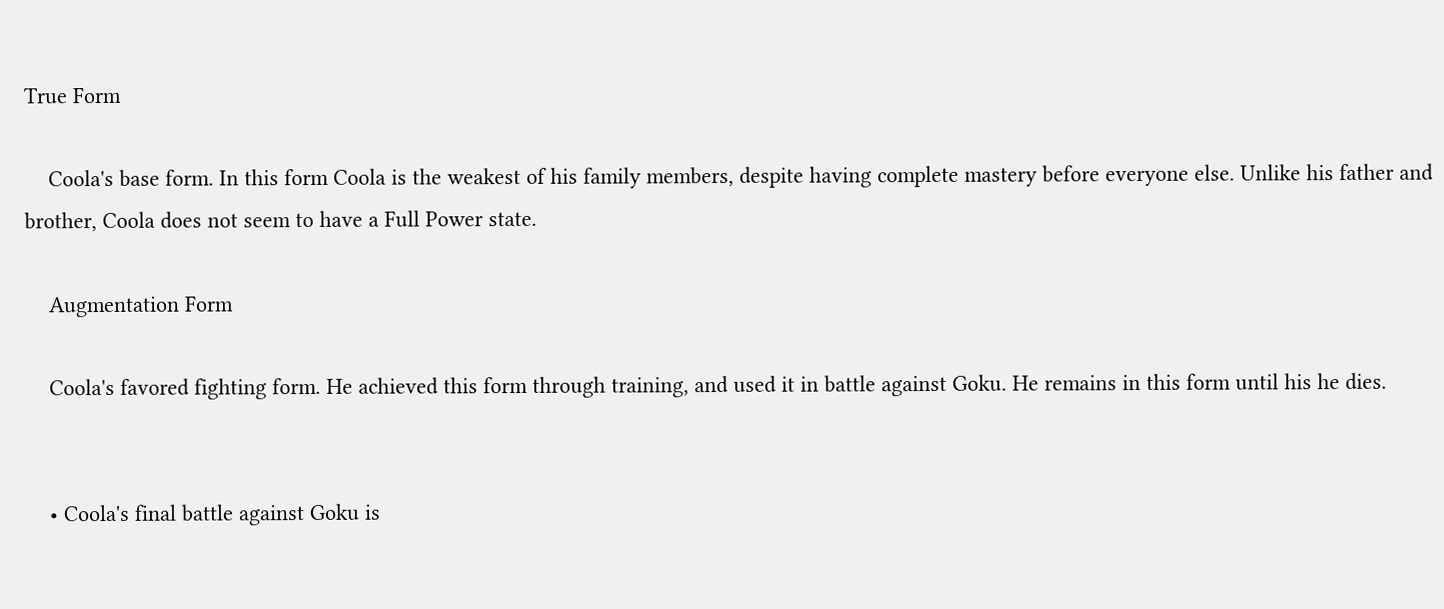True Form

    Coola's base form. In this form Coola is the weakest of his family members, despite having complete mastery before everyone else. Unlike his father and brother, Coola does not seem to have a Full Power state.

    Augmentation Form

    Coola's favored fighting form. He achieved this form through training, and used it in battle against Goku. He remains in this form until his he dies.


    • Coola's final battle against Goku is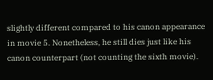slightly different compared to his canon appearance in movie 5. Nonetheless, he still dies just like his canon counterpart (not counting the sixth movie).